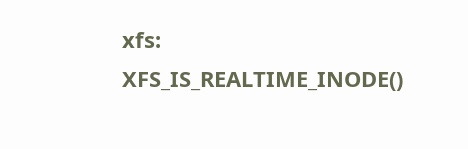xfs: XFS_IS_REALTIME_INODE()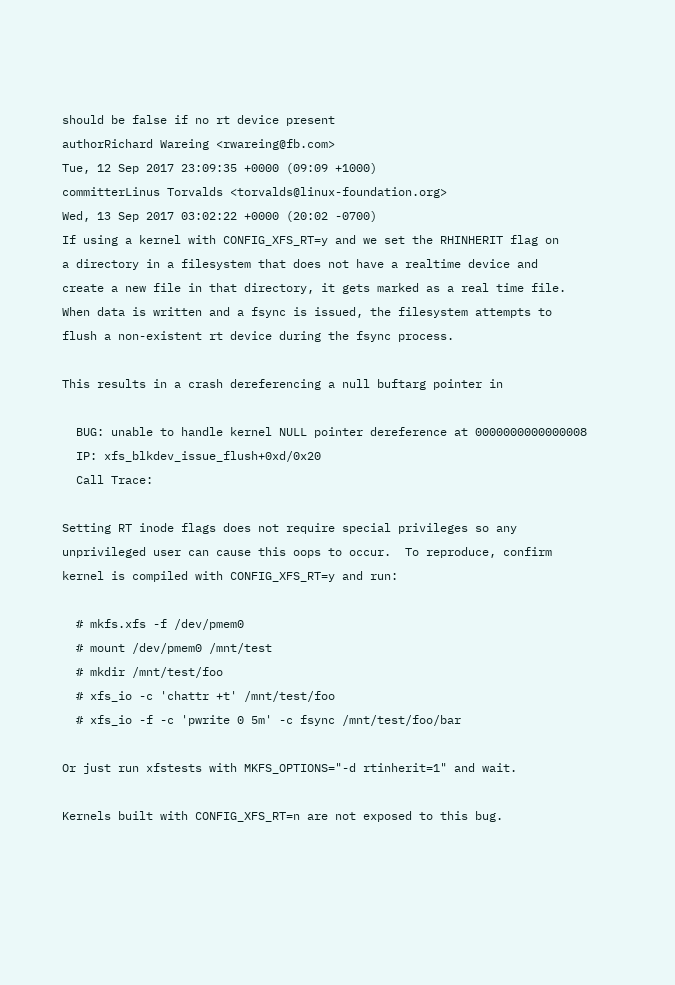should be false if no rt device present
authorRichard Wareing <rwareing@fb.com>
Tue, 12 Sep 2017 23:09:35 +0000 (09:09 +1000)
committerLinus Torvalds <torvalds@linux-foundation.org>
Wed, 13 Sep 2017 03:02:22 +0000 (20:02 -0700)
If using a kernel with CONFIG_XFS_RT=y and we set the RHINHERIT flag on
a directory in a filesystem that does not have a realtime device and
create a new file in that directory, it gets marked as a real time file.
When data is written and a fsync is issued, the filesystem attempts to
flush a non-existent rt device during the fsync process.

This results in a crash dereferencing a null buftarg pointer in

  BUG: unable to handle kernel NULL pointer dereference at 0000000000000008
  IP: xfs_blkdev_issue_flush+0xd/0x20
  Call Trace:

Setting RT inode flags does not require special privileges so any
unprivileged user can cause this oops to occur.  To reproduce, confirm
kernel is compiled with CONFIG_XFS_RT=y and run:

  # mkfs.xfs -f /dev/pmem0
  # mount /dev/pmem0 /mnt/test
  # mkdir /mnt/test/foo
  # xfs_io -c 'chattr +t' /mnt/test/foo
  # xfs_io -f -c 'pwrite 0 5m' -c fsync /mnt/test/foo/bar

Or just run xfstests with MKFS_OPTIONS="-d rtinherit=1" and wait.

Kernels built with CONFIG_XFS_RT=n are not exposed to this bug.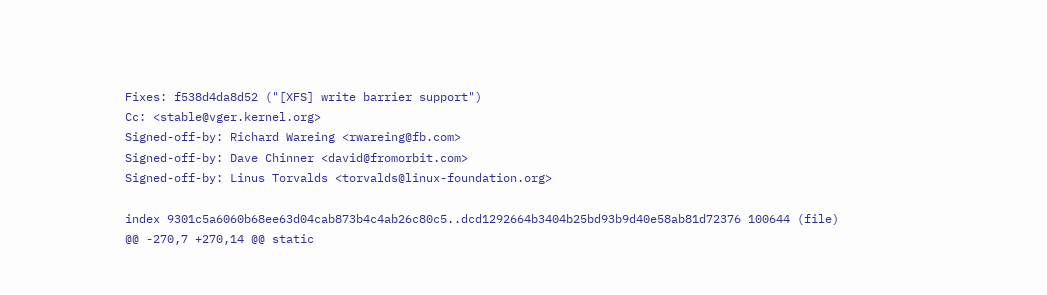Fixes: f538d4da8d52 ("[XFS] write barrier support")
Cc: <stable@vger.kernel.org>
Signed-off-by: Richard Wareing <rwareing@fb.com>
Signed-off-by: Dave Chinner <david@fromorbit.com>
Signed-off-by: Linus Torvalds <torvalds@linux-foundation.org>

index 9301c5a6060b68ee63d04cab873b4c4ab26c80c5..dcd1292664b3404b25bd93b9d40e58ab81d72376 100644 (file)
@@ -270,7 +270,14 @@ static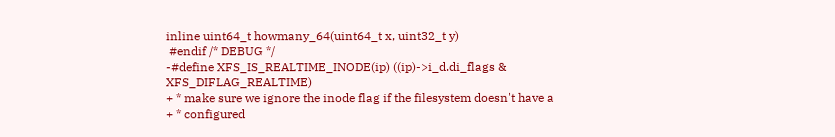inline uint64_t howmany_64(uint64_t x, uint32_t y)
 #endif /* DEBUG */
-#define XFS_IS_REALTIME_INODE(ip) ((ip)->i_d.di_flags & XFS_DIFLAG_REALTIME)
+ * make sure we ignore the inode flag if the filesystem doesn't have a
+ * configured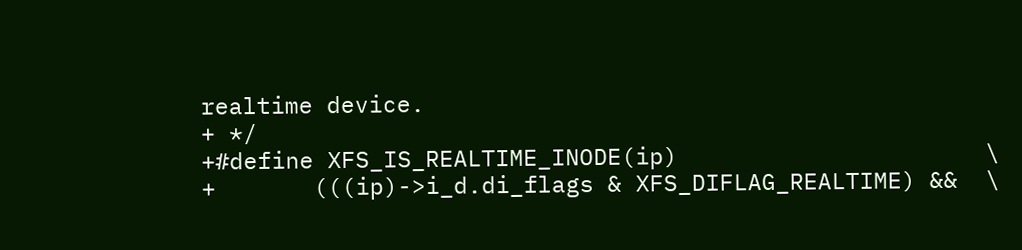realtime device.
+ */
+#define XFS_IS_REALTIME_INODE(ip)                      \
+       (((ip)->i_d.di_flags & XFS_DIFLAG_REALTIME) &&  \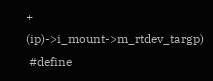+        (ip)->i_mount->m_rtdev_targp)
 #define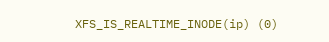XFS_IS_REALTIME_INODE(ip) (0)